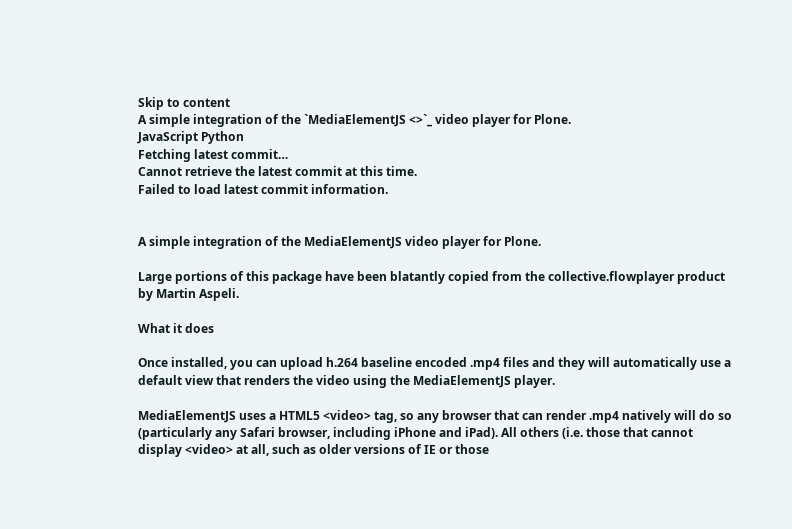Skip to content
A simple integration of the `MediaElementJS <>`_ video player for Plone.
JavaScript Python
Fetching latest commit…
Cannot retrieve the latest commit at this time.
Failed to load latest commit information.


A simple integration of the MediaElementJS video player for Plone.

Large portions of this package have been blatantly copied from the collective.flowplayer product by Martin Aspeli.

What it does

Once installed, you can upload h.264 baseline encoded .mp4 files and they will automatically use a default view that renders the video using the MediaElementJS player.

MediaElementJS uses a HTML5 <video> tag, so any browser that can render .mp4 natively will do so (particularly any Safari browser, including iPhone and iPad). All others (i.e. those that cannot display <video> at all, such as older versions of IE or those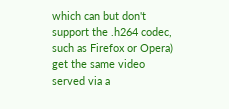which can but don't support the .h264 codec, such as Firefox or Opera) get the same video served via a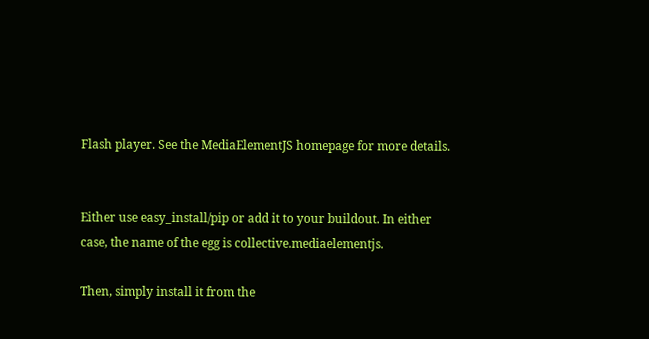Flash player. See the MediaElementJS homepage for more details.


Either use easy_install/pip or add it to your buildout. In either case, the name of the egg is collective.mediaelementjs.

Then, simply install it from the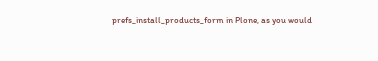prefs_install_products_form in Plone, as you would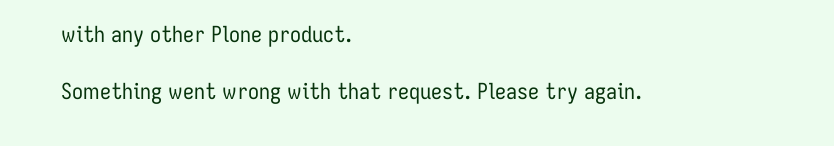with any other Plone product.

Something went wrong with that request. Please try again.